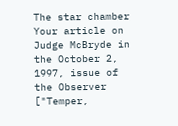The star chamber
Your article on Judge McBryde in the October 2, 1997, issue of the Observer ["Temper,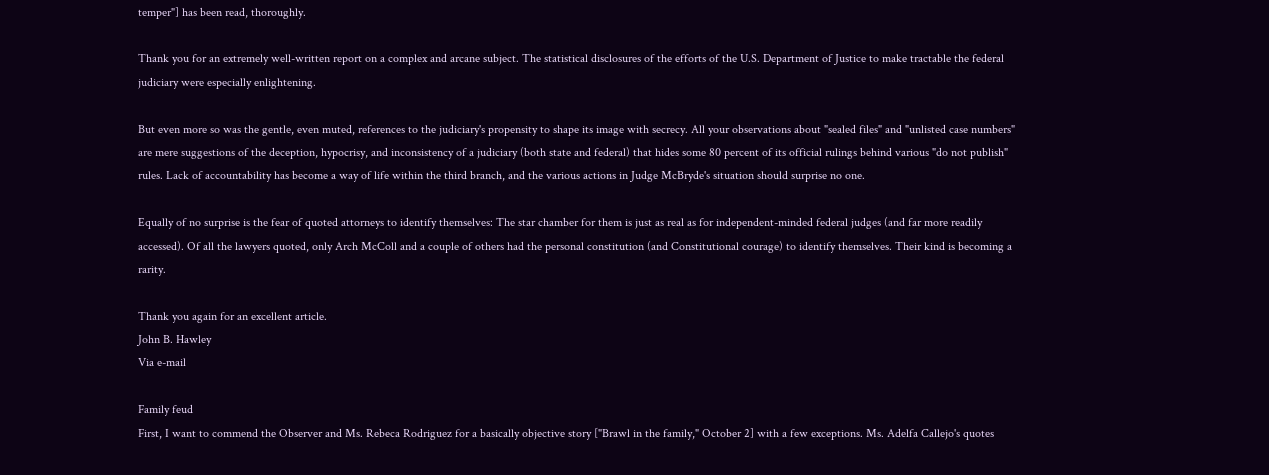temper"] has been read, thoroughly.

Thank you for an extremely well-written report on a complex and arcane subject. The statistical disclosures of the efforts of the U.S. Department of Justice to make tractable the federal judiciary were especially enlightening.

But even more so was the gentle, even muted, references to the judiciary's propensity to shape its image with secrecy. All your observations about "sealed files" and "unlisted case numbers" are mere suggestions of the deception, hypocrisy, and inconsistency of a judiciary (both state and federal) that hides some 80 percent of its official rulings behind various "do not publish" rules. Lack of accountability has become a way of life within the third branch, and the various actions in Judge McBryde's situation should surprise no one.

Equally of no surprise is the fear of quoted attorneys to identify themselves: The star chamber for them is just as real as for independent-minded federal judges (and far more readily accessed). Of all the lawyers quoted, only Arch McColl and a couple of others had the personal constitution (and Constitutional courage) to identify themselves. Their kind is becoming a rarity.

Thank you again for an excellent article.
John B. Hawley
Via e-mail

Family feud
First, I want to commend the Observer and Ms. Rebeca Rodriguez for a basically objective story ["Brawl in the family," October 2] with a few exceptions. Ms. Adelfa Callejo's quotes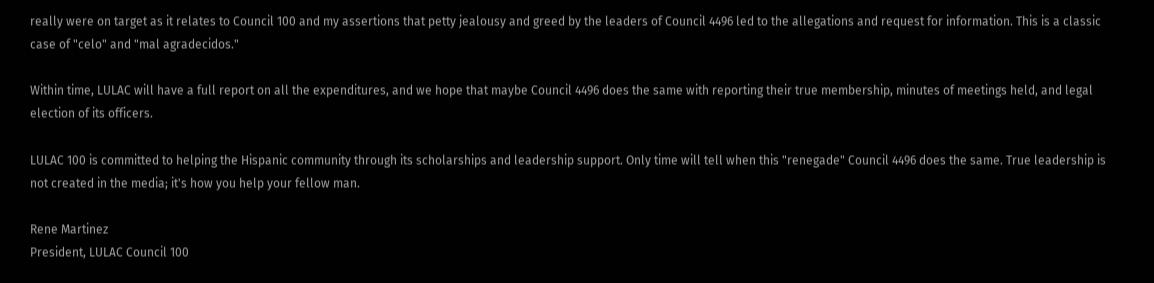really were on target as it relates to Council 100 and my assertions that petty jealousy and greed by the leaders of Council 4496 led to the allegations and request for information. This is a classic case of "celo" and "mal agradecidos."

Within time, LULAC will have a full report on all the expenditures, and we hope that maybe Council 4496 does the same with reporting their true membership, minutes of meetings held, and legal election of its officers.

LULAC 100 is committed to helping the Hispanic community through its scholarships and leadership support. Only time will tell when this "renegade" Council 4496 does the same. True leadership is not created in the media; it's how you help your fellow man.

Rene Martinez
President, LULAC Council 100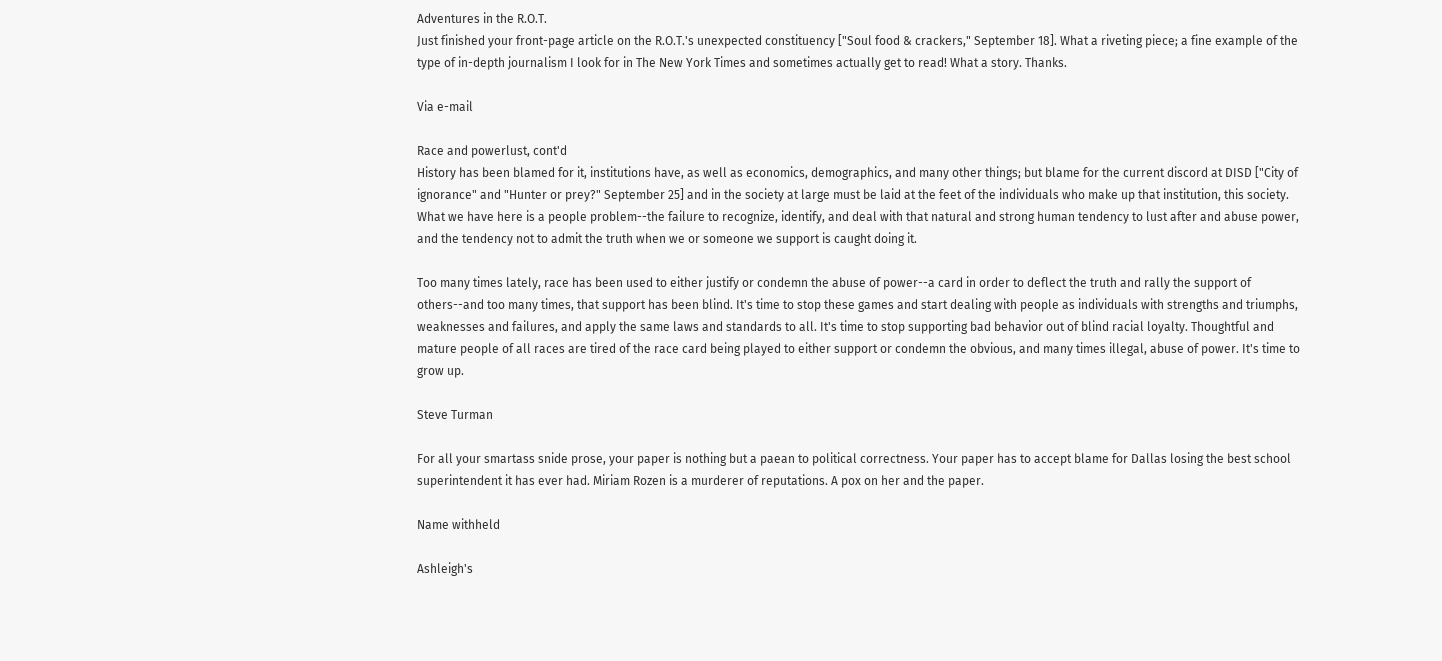Adventures in the R.O.T.
Just finished your front-page article on the R.O.T.'s unexpected constituency ["Soul food & crackers," September 18]. What a riveting piece; a fine example of the type of in-depth journalism I look for in The New York Times and sometimes actually get to read! What a story. Thanks.

Via e-mail

Race and powerlust, cont'd
History has been blamed for it, institutions have, as well as economics, demographics, and many other things; but blame for the current discord at DISD ["City of ignorance" and "Hunter or prey?" September 25] and in the society at large must be laid at the feet of the individuals who make up that institution, this society. What we have here is a people problem--the failure to recognize, identify, and deal with that natural and strong human tendency to lust after and abuse power, and the tendency not to admit the truth when we or someone we support is caught doing it.

Too many times lately, race has been used to either justify or condemn the abuse of power--a card in order to deflect the truth and rally the support of others--and too many times, that support has been blind. It's time to stop these games and start dealing with people as individuals with strengths and triumphs, weaknesses and failures, and apply the same laws and standards to all. It's time to stop supporting bad behavior out of blind racial loyalty. Thoughtful and mature people of all races are tired of the race card being played to either support or condemn the obvious, and many times illegal, abuse of power. It's time to grow up.

Steve Turman

For all your smartass snide prose, your paper is nothing but a paean to political correctness. Your paper has to accept blame for Dallas losing the best school superintendent it has ever had. Miriam Rozen is a murderer of reputations. A pox on her and the paper.

Name withheld

Ashleigh's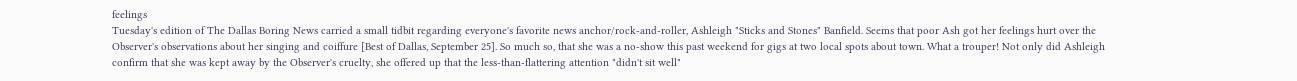feelings
Tuesday's edition of The Dallas Boring News carried a small tidbit regarding everyone's favorite news anchor/rock-and-roller, Ashleigh "Sticks and Stones" Banfield. Seems that poor Ash got her feelings hurt over the Observer's observations about her singing and coiffure [Best of Dallas, September 25]. So much so, that she was a no-show this past weekend for gigs at two local spots about town. What a trouper! Not only did Ashleigh confirm that she was kept away by the Observer's cruelty, she offered up that the less-than-flattering attention "didn't sit well"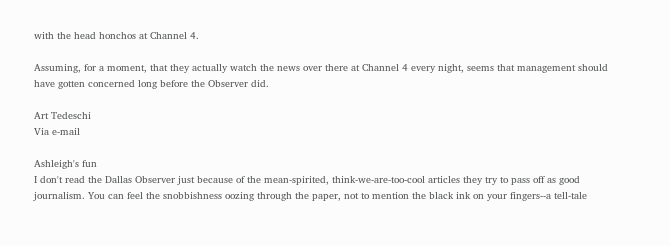with the head honchos at Channel 4.

Assuming, for a moment, that they actually watch the news over there at Channel 4 every night, seems that management should have gotten concerned long before the Observer did.

Art Tedeschi
Via e-mail

Ashleigh's fun
I don't read the Dallas Observer just because of the mean-spirited, think-we-are-too-cool articles they try to pass off as good journalism. You can feel the snobbishness oozing through the paper, not to mention the black ink on your fingers--a tell-tale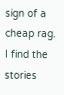sign of a cheap rag. I find the stories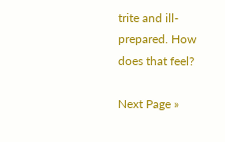trite and ill-prepared. How does that feel?

Next Page »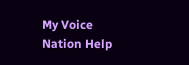My Voice Nation Help